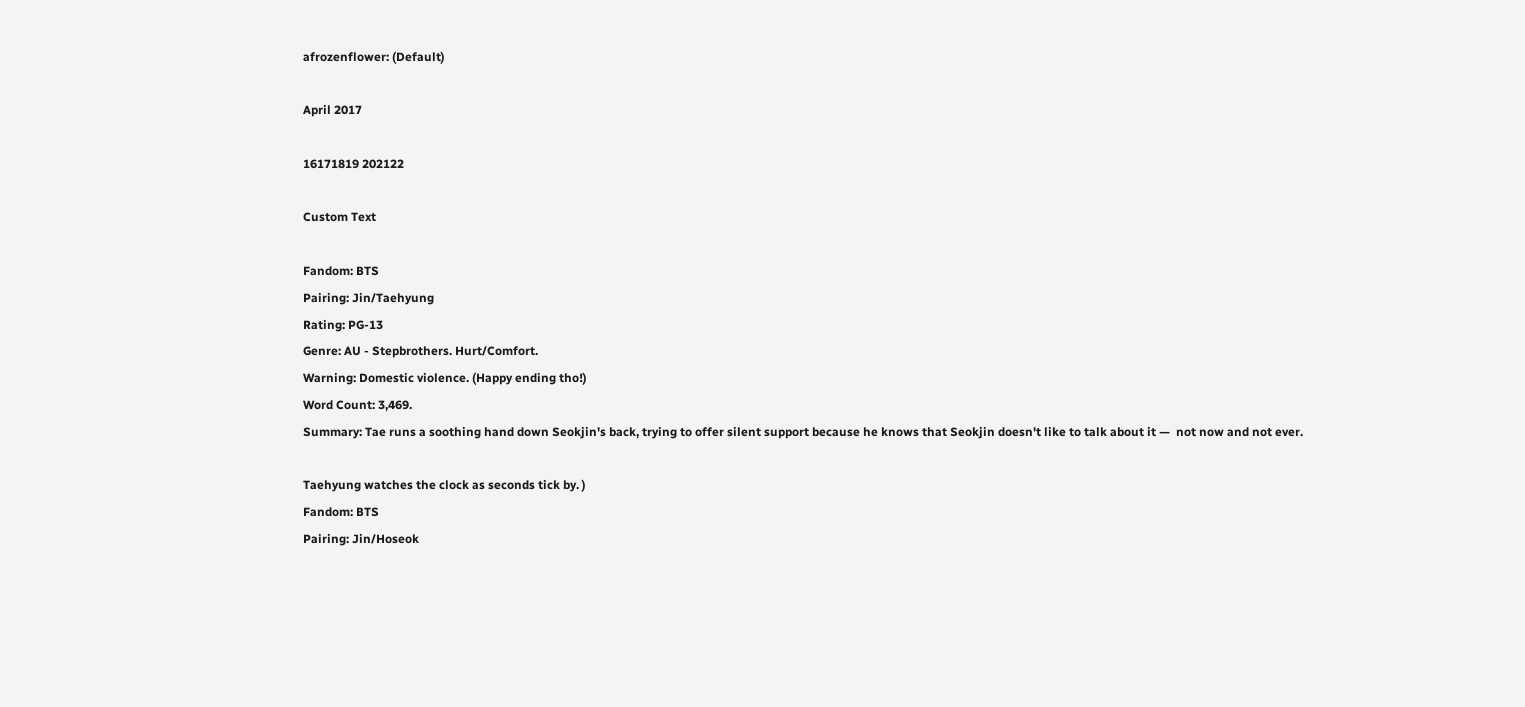afrozenflower: (Default)

April 2017

16171819 202122

Custom Text

Fandom: BTS
Pairing: Jin/Taehyung
Rating: PG-13
Genre: AU - Stepbrothers. Hurt/Comfort.
Warning: Domestic violence. (Happy ending tho!)
Word Count: 3,469.
Summary: Tae runs a soothing hand down Seokjin's back, trying to offer silent support because he knows that Seokjin doesn't like to talk about it —  not now and not ever.

Taehyung watches the clock as seconds tick by. )
Fandom: BTS
Pairing: Jin/Hoseok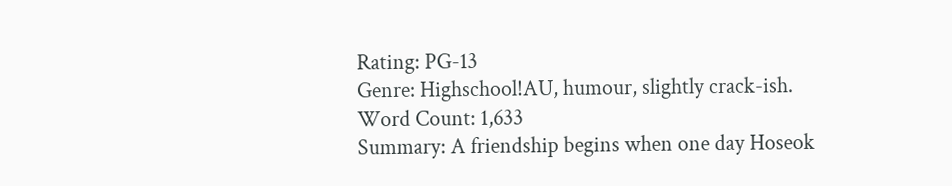Rating: PG-13
Genre: Highschool!AU, humour, slightly crack-ish.
Word Count: 1,633
Summary: A friendship begins when one day Hoseok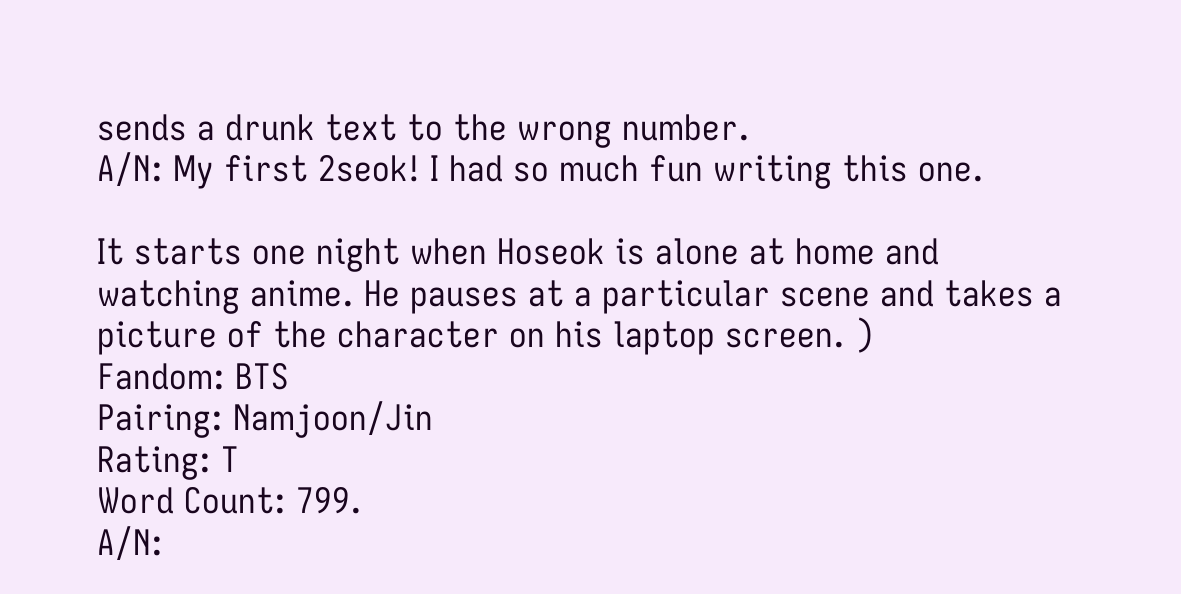sends a drunk text to the wrong number.
A/N: My first 2seok! I had so much fun writing this one.

It starts one night when Hoseok is alone at home and watching anime. He pauses at a particular scene and takes a picture of the character on his laptop screen. )
Fandom: BTS
Pairing: Namjoon/Jin
Rating: T
Word Count: 799.
A/N: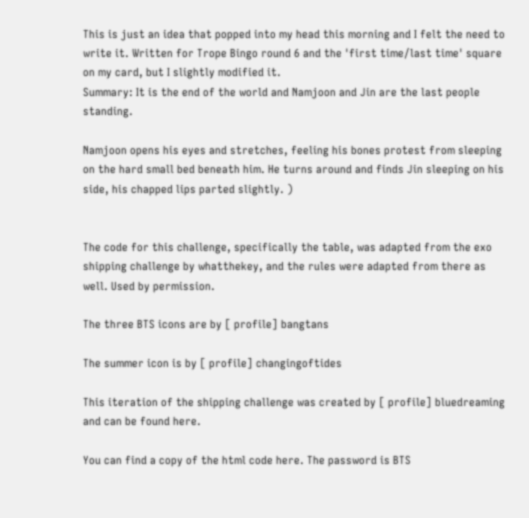This is just an idea that popped into my head this morning and I felt the need to write it. Written for Trope Bingo round 6 and the 'first time/last time' square on my card, but I slightly modified it.
Summary: It is the end of the world and Namjoon and Jin are the last people standing.

Namjoon opens his eyes and stretches, feeling his bones protest from sleeping on the hard small bed beneath him. He turns around and finds Jin sleeping on his side, his chapped lips parted slightly. )


The code for this challenge, specifically the table, was adapted from the exo shipping challenge by whatthekey, and the rules were adapted from there as well. Used by permission.

The three BTS icons are by [ profile] bangtans

The summer icon is by [ profile] changingoftides

This iteration of the shipping challenge was created by [ profile] bluedreaming and can be found here.

You can find a copy of the html code here. The password is BTS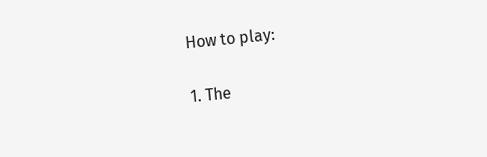How to play:

1. The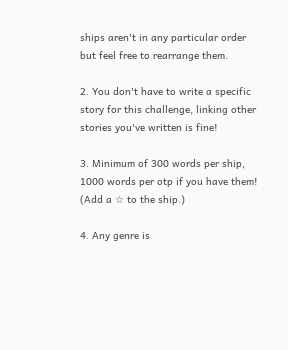ships aren't in any particular order but feel free to rearrange them.

2. You don't have to write a specific story for this challenge, linking other stories you've written is fine!

3. Minimum of 300 words per ship, 1000 words per otp if you have them! (Add a ☆ to the ship.)

4. Any genre is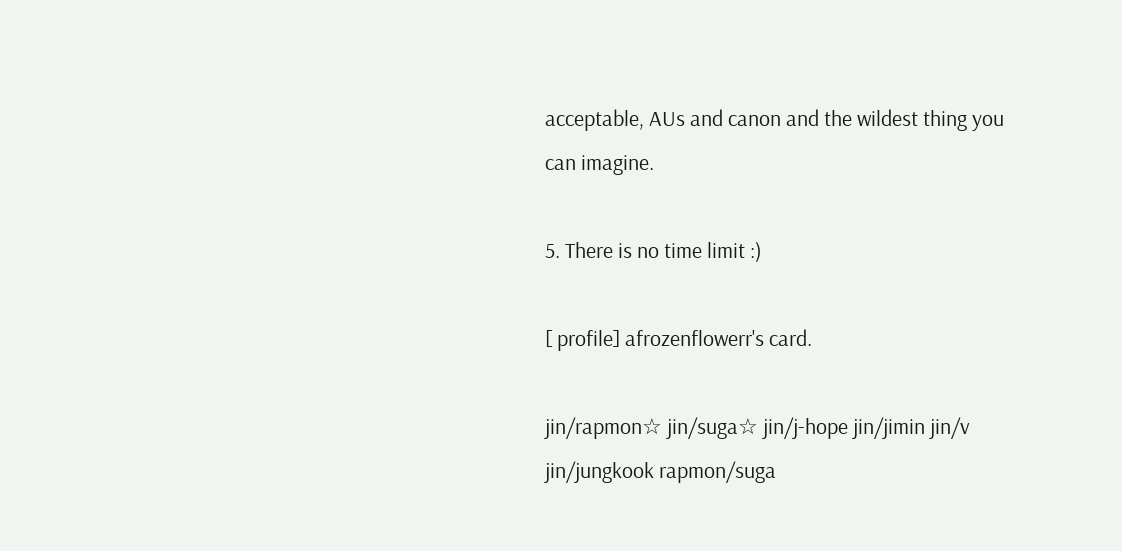acceptable, AUs and canon and the wildest thing you can imagine.

5. There is no time limit :)

[ profile] afrozenflowerr's card.

jin/rapmon☆ jin/suga☆ jin/j-hope jin/jimin jin/v
jin/jungkook rapmon/suga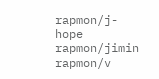rapmon/j-hope rapmon/jimin
rapmon/v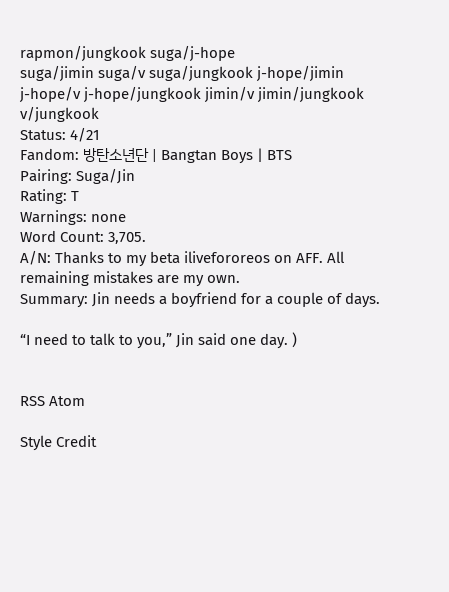rapmon/jungkook suga/j-hope
suga/jimin suga/v suga/jungkook j-hope/jimin
j-hope/v j-hope/jungkook jimin/v jimin/jungkook v/jungkook
Status: 4/21
Fandom: 방탄소년단 | Bangtan Boys | BTS
Pairing: Suga/Jin
Rating: T
Warnings: none
Word Count: 3,705.
A/N: Thanks to my beta ilivefororeos on AFF. All remaining mistakes are my own.
Summary: Jin needs a boyfriend for a couple of days.

“I need to talk to you,” Jin said one day. )


RSS Atom

Style Credit